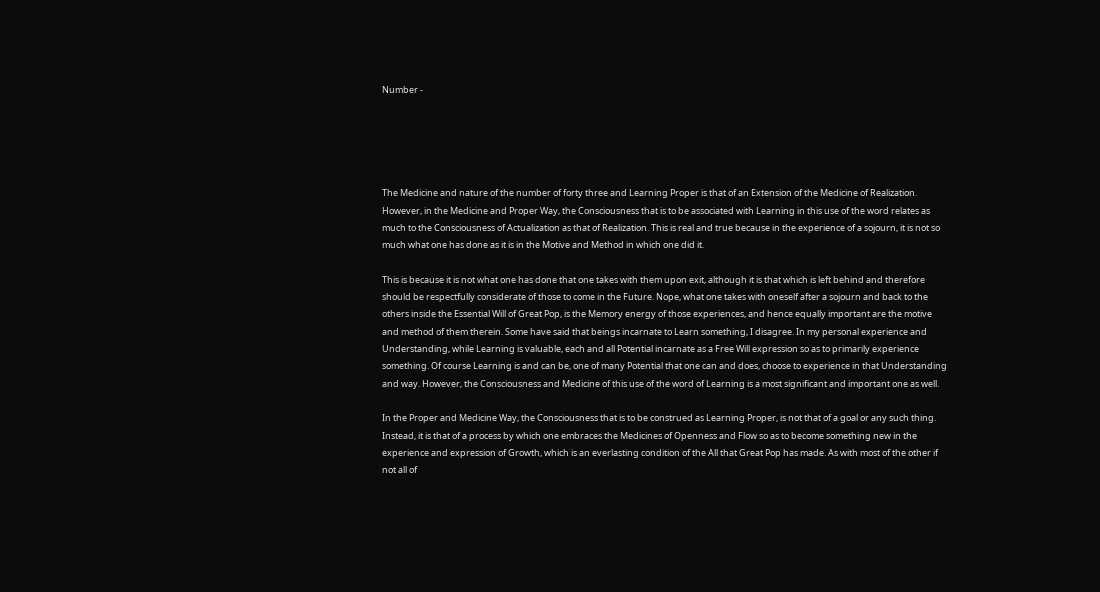Number -





The Medicine and nature of the number of forty three and Learning Proper is that of an Extension of the Medicine of Realization. However, in the Medicine and Proper Way, the Consciousness that is to be associated with Learning in this use of the word relates as much to the Consciousness of Actualization as that of Realization. This is real and true because in the experience of a sojourn, it is not so much what one has done as it is in the Motive and Method in which one did it.

This is because it is not what one has done that one takes with them upon exit, although it is that which is left behind and therefore should be respectfully considerate of those to come in the Future. Nope, what one takes with oneself after a sojourn and back to the others inside the Essential Will of Great Pop, is the Memory energy of those experiences, and hence equally important are the motive and method of them therein. Some have said that beings incarnate to Learn something, I disagree. In my personal experience and Understanding, while Learning is valuable, each and all Potential incarnate as a Free Will expression so as to primarily experience something. Of course Learning is and can be, one of many Potential that one can and does, choose to experience in that Understanding and way. However, the Consciousness and Medicine of this use of the word of Learning is a most significant and important one as well.

In the Proper and Medicine Way, the Consciousness that is to be construed as Learning Proper, is not that of a goal or any such thing. Instead, it is that of a process by which one embraces the Medicines of Openness and Flow so as to become something new in the experience and expression of Growth, which is an everlasting condition of the All that Great Pop has made. As with most of the other if not all of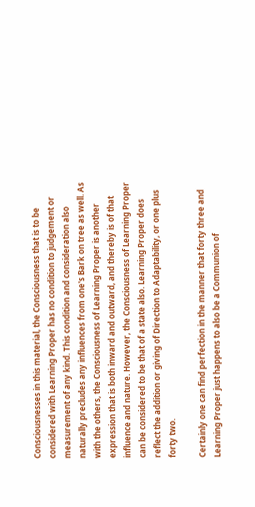Consciousnesses in this material, the Consciousness that is to be considered with Learning Proper has no condition to judgement or measurement of any kind. This condition and consideration also naturally precludes any influences from one's Bark on tree as well. As with the others, the Consciousness of Learning Proper is another expression that is both inward and outward, and thereby is of that influence and nature. However, the Consciousness of Learning Proper can be considered to be that of a state also. Learning Proper does reflect the addition or giving of Direction to Adaptability, or one plus forty two.

Certainly one can find perfection in the manner that forty three and Learning Proper just happens to also be a Communion of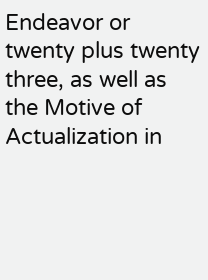Endeavor or twenty plus twenty three, as well as the Motive of Actualization in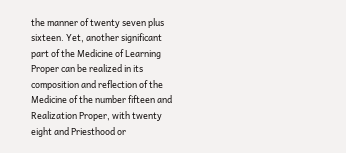the manner of twenty seven plus sixteen. Yet, another significant part of the Medicine of Learning Proper can be realized in its composition and reflection of the Medicine of the number fifteen and Realization Proper, with twenty eight and Priesthood or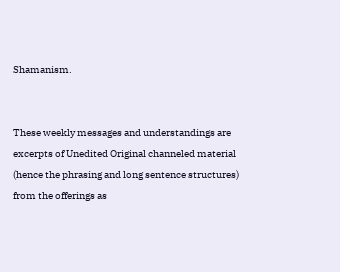Shamanism.


These weekly messages and understandings are excerpts of Unedited Original channeled material (hence the phrasing and long sentence structures) from the offerings as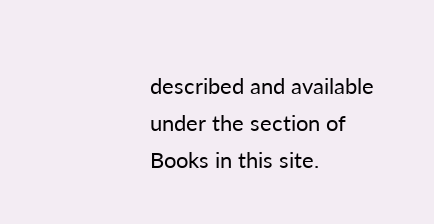described and available under the section of Books in this site.